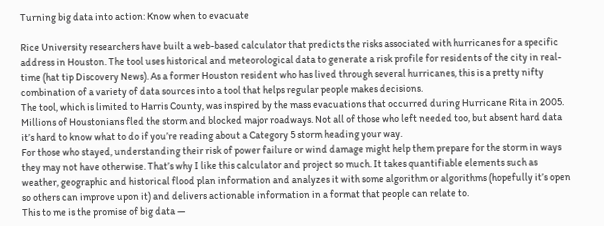Turning big data into action: Know when to evacuate

Rice University researchers have built a web-based calculator that predicts the risks associated with hurricanes for a specific address in Houston. The tool uses historical and meteorological data to generate a risk profile for residents of the city in real-time (hat tip Discovery News). As a former Houston resident who has lived through several hurricanes, this is a pretty nifty combination of a variety of data sources into a tool that helps regular people makes decisions.
The tool, which is limited to Harris County, was inspired by the mass evacuations that occurred during Hurricane Rita in 2005. Millions of Houstonians fled the storm and blocked major roadways. Not all of those who left needed too, but absent hard data it’s hard to know what to do if you’re reading about a Category 5 storm heading your way.
For those who stayed, understanding their risk of power failure or wind damage might help them prepare for the storm in ways they may not have otherwise. That’s why I like this calculator and project so much. It takes quantifiable elements such as weather, geographic and historical flood plan information and analyzes it with some algorithm or algorithms (hopefully it’s open so others can improve upon it) and delivers actionable information in a format that people can relate to.
This to me is the promise of big data —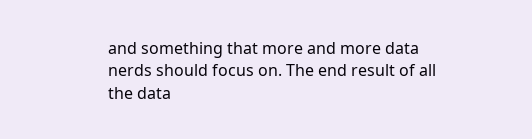and something that more and more data nerds should focus on. The end result of all the data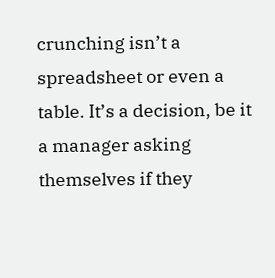crunching isn’t a spreadsheet or even a table. It’s a decision, be it a manager asking themselves if they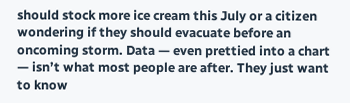should stock more ice cream this July or a citizen wondering if they should evacuate before an oncoming storm. Data — even prettied into a chart — isn’t what most people are after. They just want to know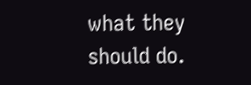what they should do.